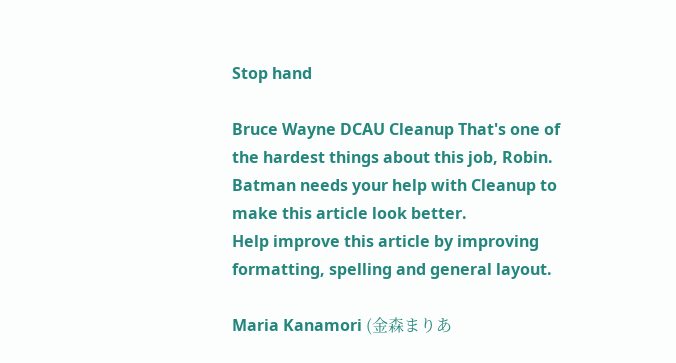Stop hand

Bruce Wayne DCAU Cleanup That's one of the hardest things about this job, Robin.
Batman needs your help with Cleanup to make this article look better.
Help improve this article by improving formatting, spelling and general layout.

Maria Kanamori (金森まりあ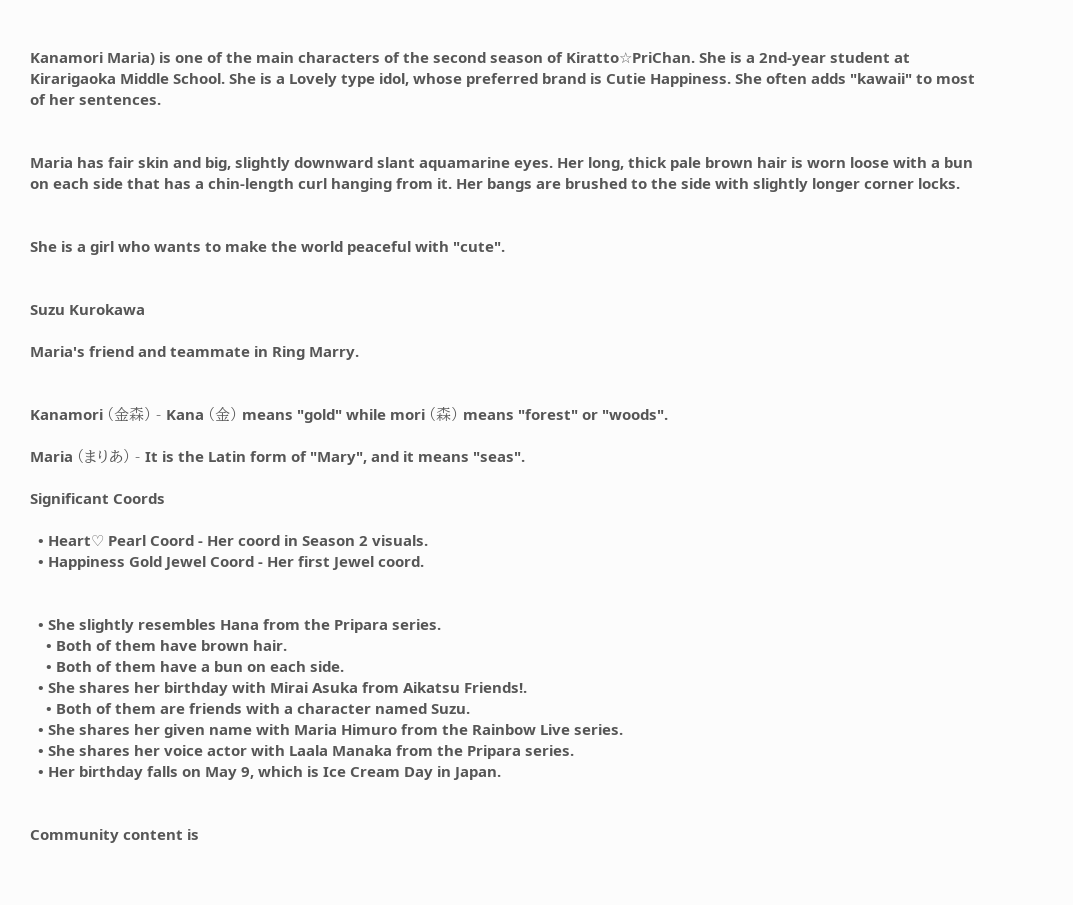Kanamori Maria) is one of the main characters of the second season of Kiratto☆PriChan. She is a 2nd-year student at Kirarigaoka Middle School. She is a Lovely type idol, whose preferred brand is Cutie Happiness. She often adds "kawaii" to most of her sentences.


Maria has fair skin and big, slightly downward slant aquamarine eyes. Her long, thick pale brown hair is worn loose with a bun on each side that has a chin-length curl hanging from it. Her bangs are brushed to the side with slightly longer corner locks.


She is a girl who wants to make the world peaceful with "cute".


Suzu Kurokawa

Maria's friend and teammate in Ring Marry.


Kanamori (金森) - Kana (金) means "gold" while mori (森) means "forest" or "woods".

Maria (まりあ) - It is the Latin form of "Mary", and it means "seas".

Significant Coords

  • Heart♡ Pearl Coord - Her coord in Season 2 visuals.
  • Happiness Gold Jewel Coord - Her first Jewel coord.


  • She slightly resembles Hana from the Pripara series.
    • Both of them have brown hair.
    • Both of them have a bun on each side.
  • She shares her birthday with Mirai Asuka from Aikatsu Friends!.
    • Both of them are friends with a character named Suzu.
  • She shares her given name with Maria Himuro from the Rainbow Live series.
  • She shares her voice actor with Laala Manaka from the Pripara series.
  • Her birthday falls on May 9, which is Ice Cream Day in Japan.


Community content is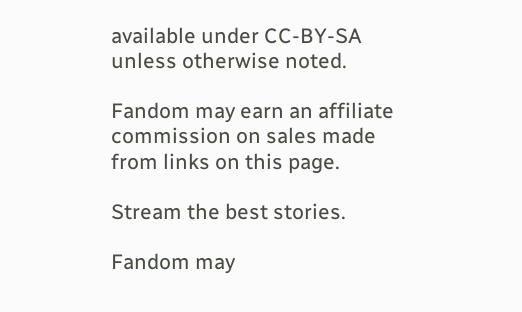available under CC-BY-SA unless otherwise noted.

Fandom may earn an affiliate commission on sales made from links on this page.

Stream the best stories.

Fandom may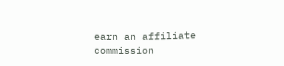earn an affiliate commission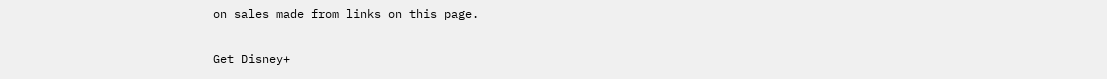on sales made from links on this page.

Get Disney+